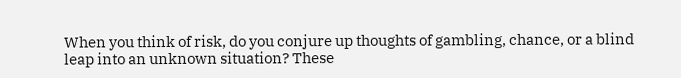When you think of risk, do you conjure up thoughts of gambling, chance, or a blind leap into an unknown situation? These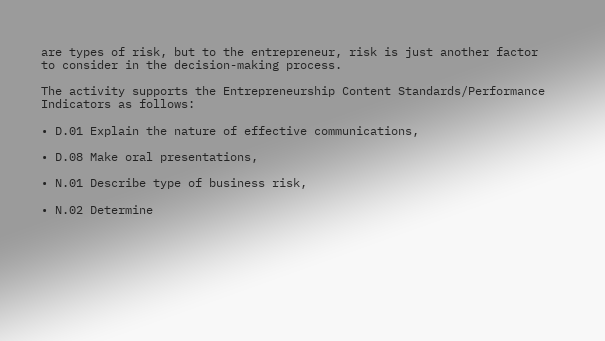are types of risk, but to the entrepreneur, risk is just another factor to consider in the decision-making process.

The activity supports the Entrepreneurship Content Standards/Performance Indicators as follows:

• D.01 Explain the nature of effective communications,

• D.08 Make oral presentations,

• N.01 Describe type of business risk,

• N.02 Determine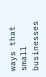ways that small businesses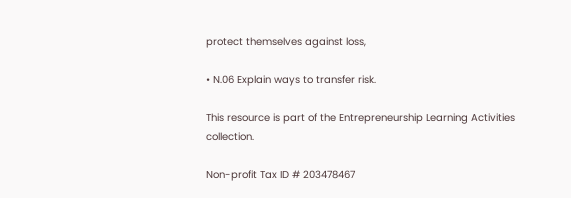protect themselves against loss,

• N.06 Explain ways to transfer risk.

This resource is part of the Entrepreneurship Learning Activities collection.

Non-profit Tax ID # 203478467